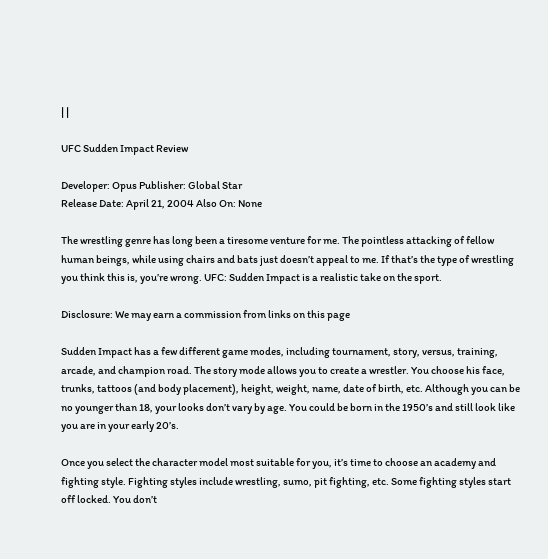| |

UFC Sudden Impact Review

Developer: Opus Publisher: Global Star
Release Date: April 21, 2004 Also On: None

The wrestling genre has long been a tiresome venture for me. The pointless attacking of fellow human beings, while using chairs and bats just doesn’t appeal to me. If that’s the type of wrestling you think this is, you’re wrong. UFC: Sudden Impact is a realistic take on the sport.

Disclosure: We may earn a commission from links on this page

Sudden Impact has a few different game modes, including tournament, story, versus, training, arcade, and champion road. The story mode allows you to create a wrestler. You choose his face, trunks, tattoos (and body placement), height, weight, name, date of birth, etc. Although you can be no younger than 18, your looks don’t vary by age. You could be born in the 1950’s and still look like you are in your early 20’s.

Once you select the character model most suitable for you, it’s time to choose an academy and fighting style. Fighting styles include wrestling, sumo, pit fighting, etc. Some fighting styles start off locked. You don’t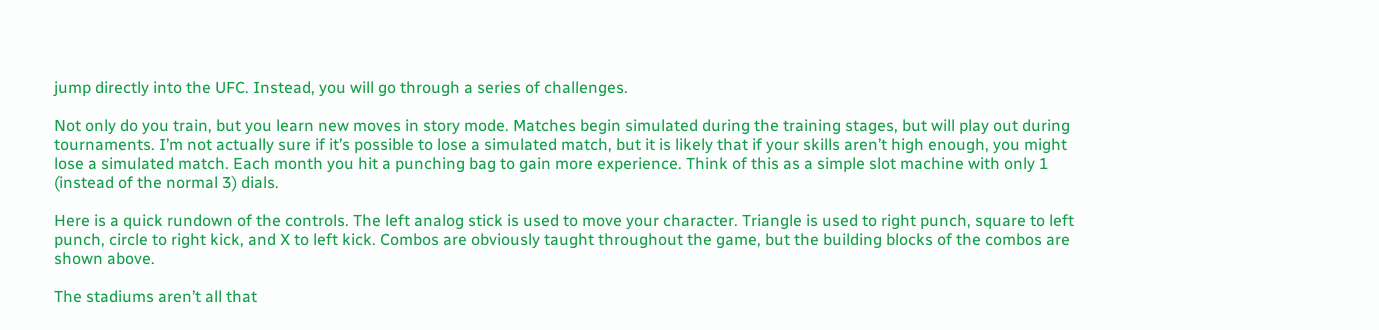jump directly into the UFC. Instead, you will go through a series of challenges.

Not only do you train, but you learn new moves in story mode. Matches begin simulated during the training stages, but will play out during tournaments. I’m not actually sure if it’s possible to lose a simulated match, but it is likely that if your skills aren’t high enough, you might lose a simulated match. Each month you hit a punching bag to gain more experience. Think of this as a simple slot machine with only 1 (instead of the normal 3) dials.

Here is a quick rundown of the controls. The left analog stick is used to move your character. Triangle is used to right punch, square to left punch, circle to right kick, and X to left kick. Combos are obviously taught throughout the game, but the building blocks of the combos are shown above.

The stadiums aren’t all that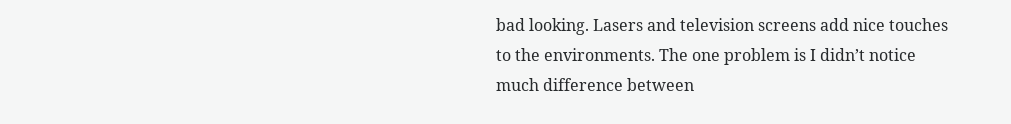bad looking. Lasers and television screens add nice touches to the environments. The one problem is I didn’t notice much difference between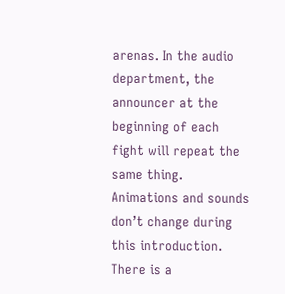arenas. In the audio department, the announcer at the beginning of each fight will repeat the same thing. Animations and sounds don’t change during this introduction. There is a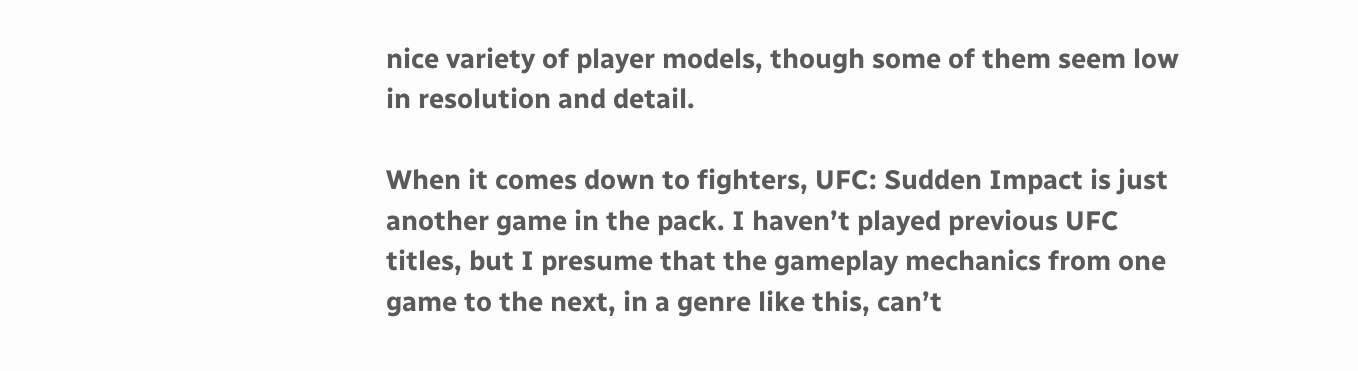nice variety of player models, though some of them seem low in resolution and detail.

When it comes down to fighters, UFC: Sudden Impact is just another game in the pack. I haven’t played previous UFC titles, but I presume that the gameplay mechanics from one game to the next, in a genre like this, can’t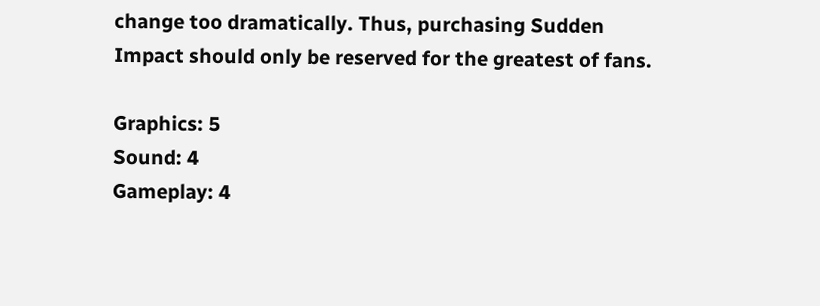change too dramatically. Thus, purchasing Sudden Impact should only be reserved for the greatest of fans.

Graphics: 5
Sound: 4
Gameplay: 4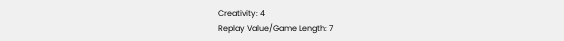Creativity: 4
Replay Value/Game Length: 7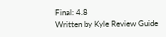Final: 4.8
Written by Kyle Review Guide